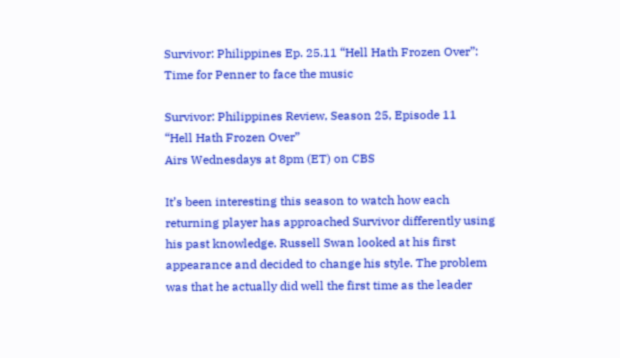Survivor: Philippines Ep. 25.11 “Hell Hath Frozen Over”: Time for Penner to face the music

Survivor: Philippines Review, Season 25, Episode 11
“Hell Hath Frozen Over”
Airs Wednesdays at 8pm (ET) on CBS

It’s been interesting this season to watch how each returning player has approached Survivor differently using his past knowledge. Russell Swan looked at his first appearance and decided to change his style. The problem was that he actually did well the first time as the leader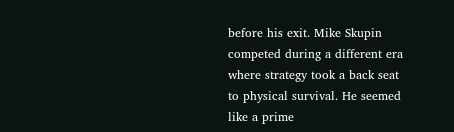before his exit. Mike Skupin competed during a different era where strategy took a back seat to physical survival. He seemed like a prime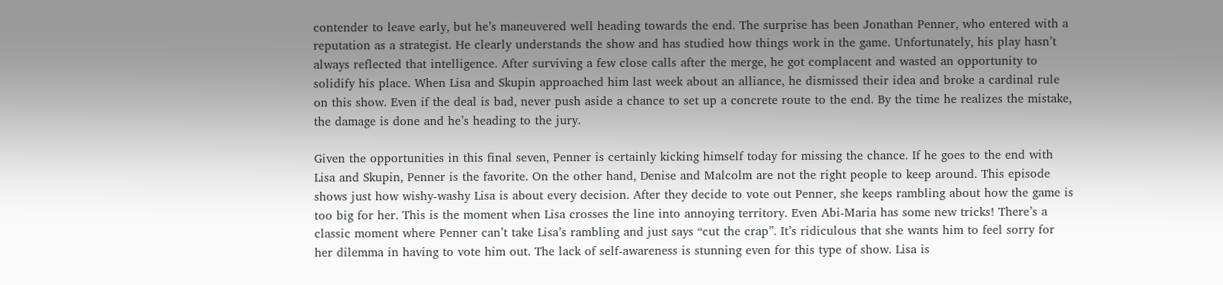contender to leave early, but he’s maneuvered well heading towards the end. The surprise has been Jonathan Penner, who entered with a reputation as a strategist. He clearly understands the show and has studied how things work in the game. Unfortunately, his play hasn’t always reflected that intelligence. After surviving a few close calls after the merge, he got complacent and wasted an opportunity to solidify his place. When Lisa and Skupin approached him last week about an alliance, he dismissed their idea and broke a cardinal rule on this show. Even if the deal is bad, never push aside a chance to set up a concrete route to the end. By the time he realizes the mistake, the damage is done and he’s heading to the jury.

Given the opportunities in this final seven, Penner is certainly kicking himself today for missing the chance. If he goes to the end with Lisa and Skupin, Penner is the favorite. On the other hand, Denise and Malcolm are not the right people to keep around. This episode shows just how wishy-washy Lisa is about every decision. After they decide to vote out Penner, she keeps rambling about how the game is too big for her. This is the moment when Lisa crosses the line into annoying territory. Even Abi-Maria has some new tricks! There’s a classic moment where Penner can’t take Lisa’s rambling and just says “cut the crap”. It’s ridiculous that she wants him to feel sorry for her dilemma in having to vote him out. The lack of self-awareness is stunning even for this type of show. Lisa is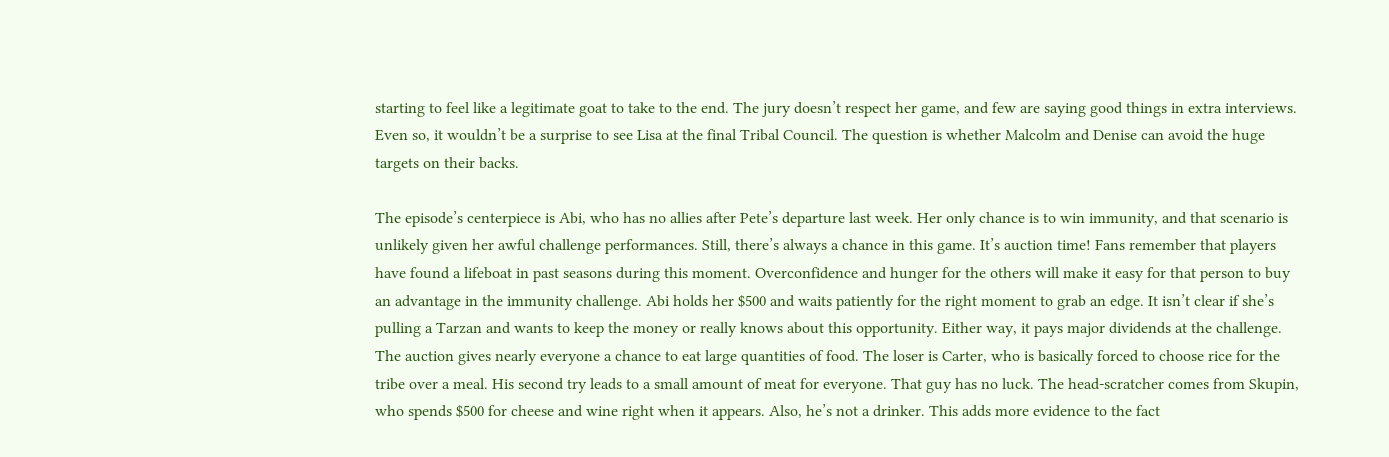starting to feel like a legitimate goat to take to the end. The jury doesn’t respect her game, and few are saying good things in extra interviews. Even so, it wouldn’t be a surprise to see Lisa at the final Tribal Council. The question is whether Malcolm and Denise can avoid the huge targets on their backs.

The episode’s centerpiece is Abi, who has no allies after Pete’s departure last week. Her only chance is to win immunity, and that scenario is unlikely given her awful challenge performances. Still, there’s always a chance in this game. It’s auction time! Fans remember that players have found a lifeboat in past seasons during this moment. Overconfidence and hunger for the others will make it easy for that person to buy an advantage in the immunity challenge. Abi holds her $500 and waits patiently for the right moment to grab an edge. It isn’t clear if she’s pulling a Tarzan and wants to keep the money or really knows about this opportunity. Either way, it pays major dividends at the challenge. The auction gives nearly everyone a chance to eat large quantities of food. The loser is Carter, who is basically forced to choose rice for the tribe over a meal. His second try leads to a small amount of meat for everyone. That guy has no luck. The head-scratcher comes from Skupin, who spends $500 for cheese and wine right when it appears. Also, he’s not a drinker. This adds more evidence to the fact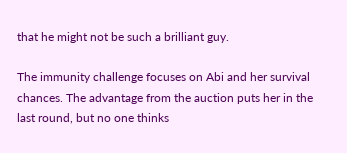that he might not be such a brilliant guy.

The immunity challenge focuses on Abi and her survival chances. The advantage from the auction puts her in the last round, but no one thinks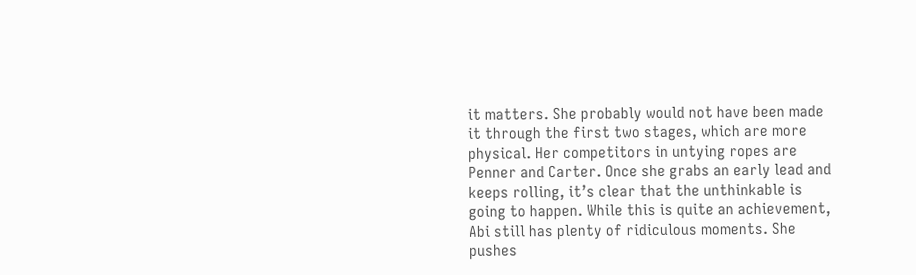it matters. She probably would not have been made it through the first two stages, which are more physical. Her competitors in untying ropes are Penner and Carter. Once she grabs an early lead and keeps rolling, it’s clear that the unthinkable is going to happen. While this is quite an achievement, Abi still has plenty of ridiculous moments. She pushes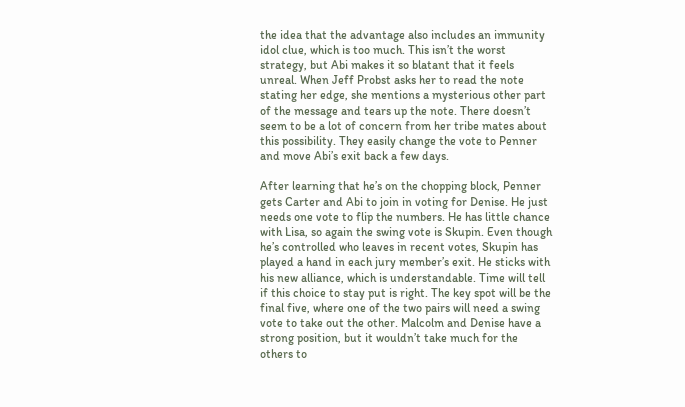the idea that the advantage also includes an immunity idol clue, which is too much. This isn’t the worst strategy, but Abi makes it so blatant that it feels unreal. When Jeff Probst asks her to read the note stating her edge, she mentions a mysterious other part of the message and tears up the note. There doesn’t seem to be a lot of concern from her tribe mates about this possibility. They easily change the vote to Penner and move Abi’s exit back a few days.

After learning that he’s on the chopping block, Penner gets Carter and Abi to join in voting for Denise. He just needs one vote to flip the numbers. He has little chance with Lisa, so again the swing vote is Skupin. Even though he’s controlled who leaves in recent votes, Skupin has played a hand in each jury member’s exit. He sticks with his new alliance, which is understandable. Time will tell if this choice to stay put is right. The key spot will be the final five, where one of the two pairs will need a swing vote to take out the other. Malcolm and Denise have a strong position, but it wouldn’t take much for the others to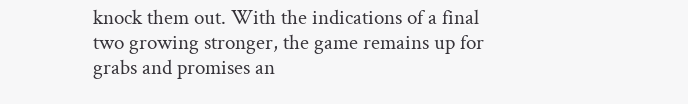knock them out. With the indications of a final two growing stronger, the game remains up for grabs and promises an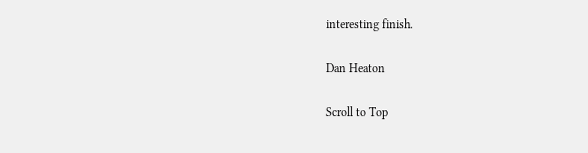interesting finish.

Dan Heaton

Scroll to Top